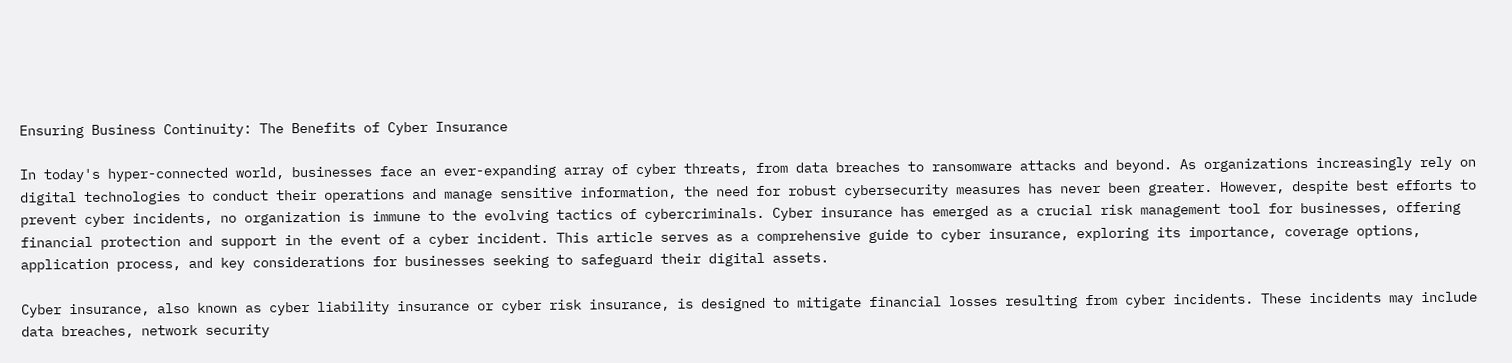Ensuring Business Continuity: The Benefits of Cyber Insurance

In today's hyper-connected world, businesses face an ever-expanding array of cyber threats, from data breaches to ransomware attacks and beyond. As organizations increasingly rely on digital technologies to conduct their operations and manage sensitive information, the need for robust cybersecurity measures has never been greater. However, despite best efforts to prevent cyber incidents, no organization is immune to the evolving tactics of cybercriminals. Cyber insurance has emerged as a crucial risk management tool for businesses, offering financial protection and support in the event of a cyber incident. This article serves as a comprehensive guide to cyber insurance, exploring its importance, coverage options, application process, and key considerations for businesses seeking to safeguard their digital assets.

Cyber insurance, also known as cyber liability insurance or cyber risk insurance, is designed to mitigate financial losses resulting from cyber incidents. These incidents may include data breaches, network security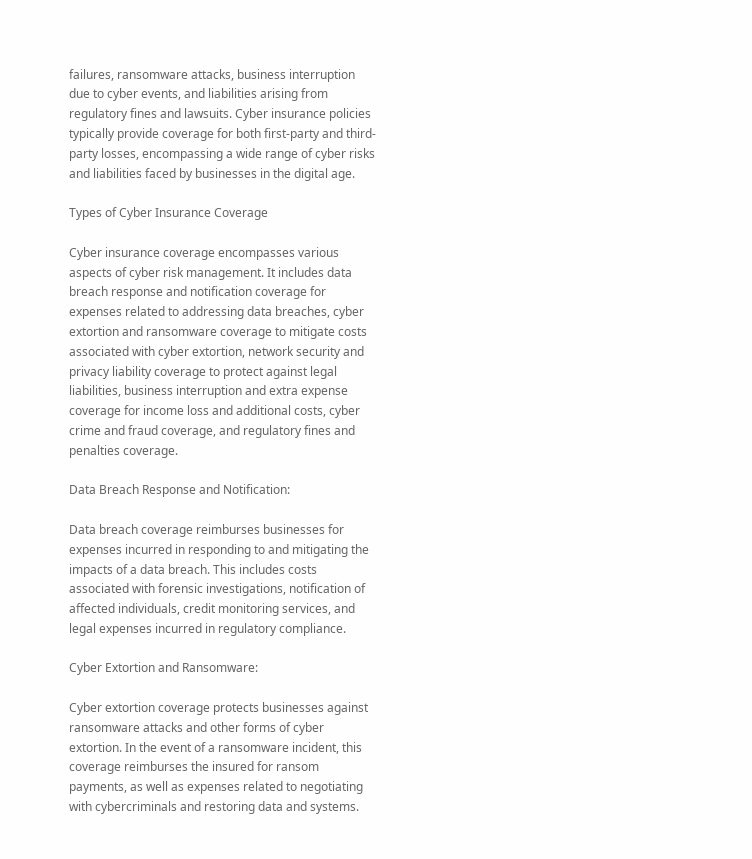failures, ransomware attacks, business interruption due to cyber events, and liabilities arising from regulatory fines and lawsuits. Cyber insurance policies typically provide coverage for both first-party and third-party losses, encompassing a wide range of cyber risks and liabilities faced by businesses in the digital age.

Types of Cyber Insurance Coverage

Cyber insurance coverage encompasses various aspects of cyber risk management. It includes data breach response and notification coverage for expenses related to addressing data breaches, cyber extortion and ransomware coverage to mitigate costs associated with cyber extortion, network security and privacy liability coverage to protect against legal liabilities, business interruption and extra expense coverage for income loss and additional costs, cyber crime and fraud coverage, and regulatory fines and penalties coverage.

Data Breach Response and Notification:

Data breach coverage reimburses businesses for expenses incurred in responding to and mitigating the impacts of a data breach. This includes costs associated with forensic investigations, notification of affected individuals, credit monitoring services, and legal expenses incurred in regulatory compliance.

Cyber Extortion and Ransomware:

Cyber extortion coverage protects businesses against ransomware attacks and other forms of cyber extortion. In the event of a ransomware incident, this coverage reimburses the insured for ransom payments, as well as expenses related to negotiating with cybercriminals and restoring data and systems.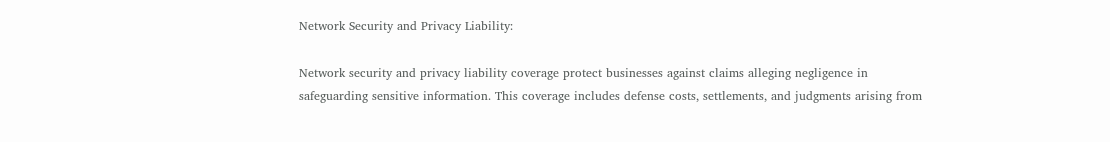Network Security and Privacy Liability:

Network security and privacy liability coverage protect businesses against claims alleging negligence in safeguarding sensitive information. This coverage includes defense costs, settlements, and judgments arising from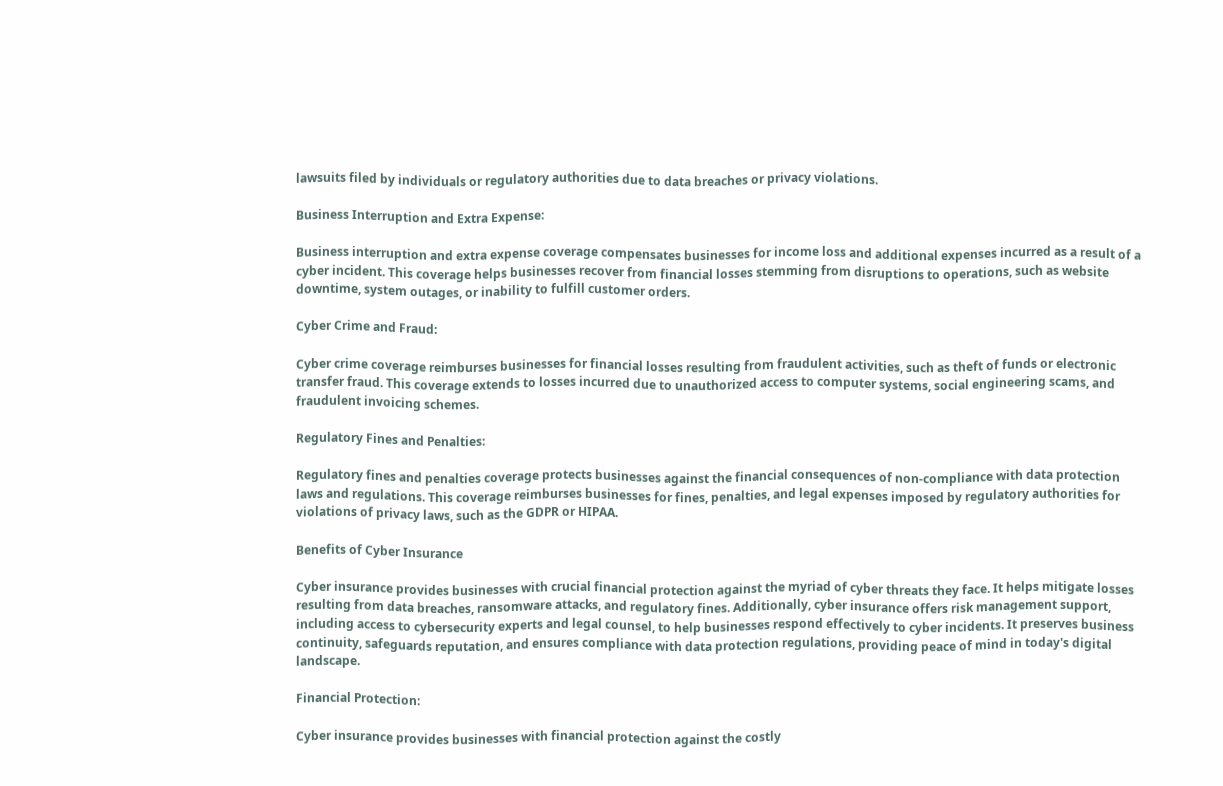lawsuits filed by individuals or regulatory authorities due to data breaches or privacy violations.

Business Interruption and Extra Expense:

Business interruption and extra expense coverage compensates businesses for income loss and additional expenses incurred as a result of a cyber incident. This coverage helps businesses recover from financial losses stemming from disruptions to operations, such as website downtime, system outages, or inability to fulfill customer orders.

Cyber Crime and Fraud:

Cyber crime coverage reimburses businesses for financial losses resulting from fraudulent activities, such as theft of funds or electronic transfer fraud. This coverage extends to losses incurred due to unauthorized access to computer systems, social engineering scams, and fraudulent invoicing schemes.

Regulatory Fines and Penalties:

Regulatory fines and penalties coverage protects businesses against the financial consequences of non-compliance with data protection laws and regulations. This coverage reimburses businesses for fines, penalties, and legal expenses imposed by regulatory authorities for violations of privacy laws, such as the GDPR or HIPAA.

Benefits of Cyber Insurance

Cyber insurance provides businesses with crucial financial protection against the myriad of cyber threats they face. It helps mitigate losses resulting from data breaches, ransomware attacks, and regulatory fines. Additionally, cyber insurance offers risk management support, including access to cybersecurity experts and legal counsel, to help businesses respond effectively to cyber incidents. It preserves business continuity, safeguards reputation, and ensures compliance with data protection regulations, providing peace of mind in today's digital landscape.

Financial Protection:

Cyber insurance provides businesses with financial protection against the costly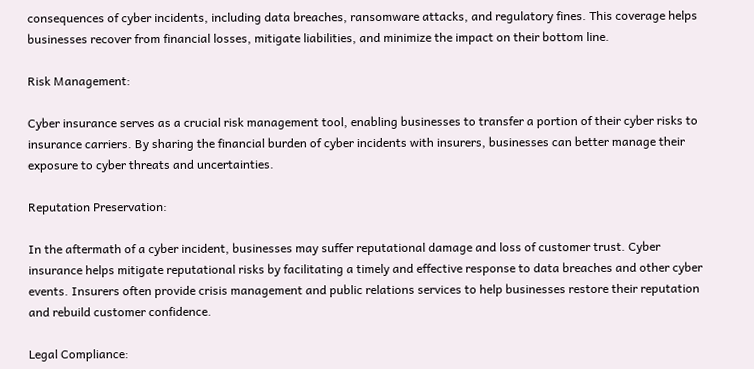consequences of cyber incidents, including data breaches, ransomware attacks, and regulatory fines. This coverage helps businesses recover from financial losses, mitigate liabilities, and minimize the impact on their bottom line.

Risk Management:

Cyber insurance serves as a crucial risk management tool, enabling businesses to transfer a portion of their cyber risks to insurance carriers. By sharing the financial burden of cyber incidents with insurers, businesses can better manage their exposure to cyber threats and uncertainties.

Reputation Preservation:

In the aftermath of a cyber incident, businesses may suffer reputational damage and loss of customer trust. Cyber insurance helps mitigate reputational risks by facilitating a timely and effective response to data breaches and other cyber events. Insurers often provide crisis management and public relations services to help businesses restore their reputation and rebuild customer confidence.

Legal Compliance: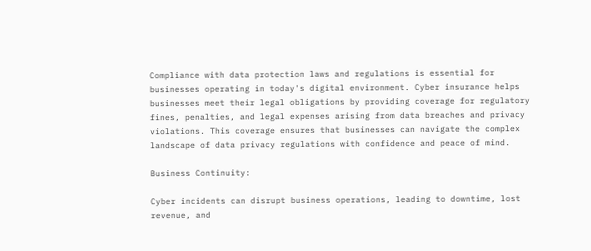Compliance with data protection laws and regulations is essential for businesses operating in today's digital environment. Cyber insurance helps businesses meet their legal obligations by providing coverage for regulatory fines, penalties, and legal expenses arising from data breaches and privacy violations. This coverage ensures that businesses can navigate the complex landscape of data privacy regulations with confidence and peace of mind.

Business Continuity:

Cyber incidents can disrupt business operations, leading to downtime, lost revenue, and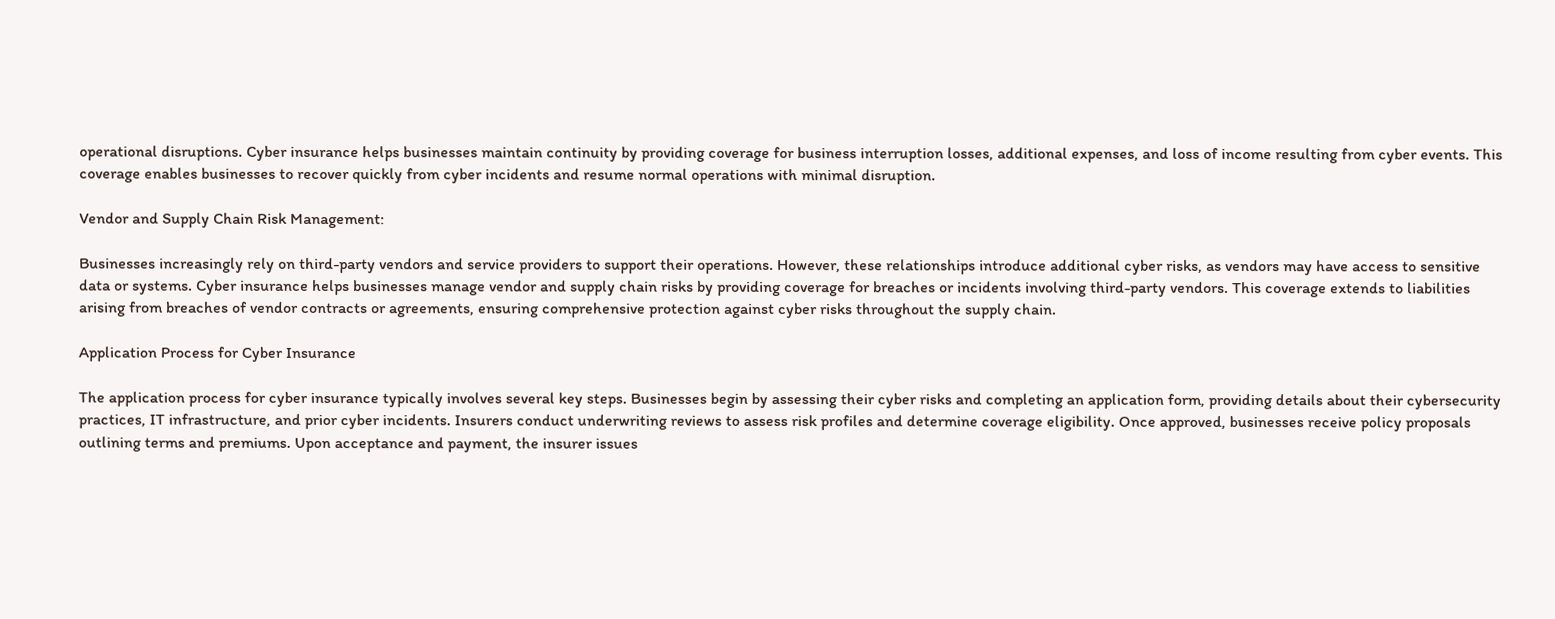operational disruptions. Cyber insurance helps businesses maintain continuity by providing coverage for business interruption losses, additional expenses, and loss of income resulting from cyber events. This coverage enables businesses to recover quickly from cyber incidents and resume normal operations with minimal disruption.

Vendor and Supply Chain Risk Management:

Businesses increasingly rely on third-party vendors and service providers to support their operations. However, these relationships introduce additional cyber risks, as vendors may have access to sensitive data or systems. Cyber insurance helps businesses manage vendor and supply chain risks by providing coverage for breaches or incidents involving third-party vendors. This coverage extends to liabilities arising from breaches of vendor contracts or agreements, ensuring comprehensive protection against cyber risks throughout the supply chain.

Application Process for Cyber Insurance

The application process for cyber insurance typically involves several key steps. Businesses begin by assessing their cyber risks and completing an application form, providing details about their cybersecurity practices, IT infrastructure, and prior cyber incidents. Insurers conduct underwriting reviews to assess risk profiles and determine coverage eligibility. Once approved, businesses receive policy proposals outlining terms and premiums. Upon acceptance and payment, the insurer issues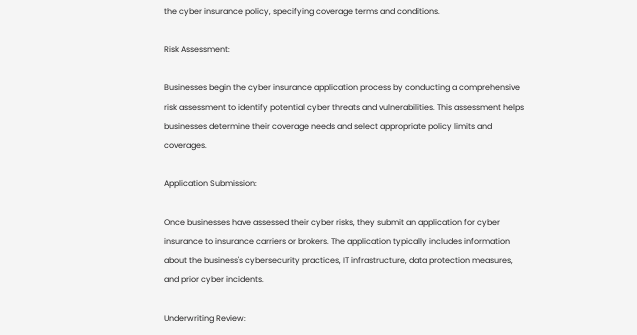the cyber insurance policy, specifying coverage terms and conditions.

Risk Assessment:

Businesses begin the cyber insurance application process by conducting a comprehensive risk assessment to identify potential cyber threats and vulnerabilities. This assessment helps businesses determine their coverage needs and select appropriate policy limits and coverages.

Application Submission:

Once businesses have assessed their cyber risks, they submit an application for cyber insurance to insurance carriers or brokers. The application typically includes information about the business's cybersecurity practices, IT infrastructure, data protection measures, and prior cyber incidents.

Underwriting Review: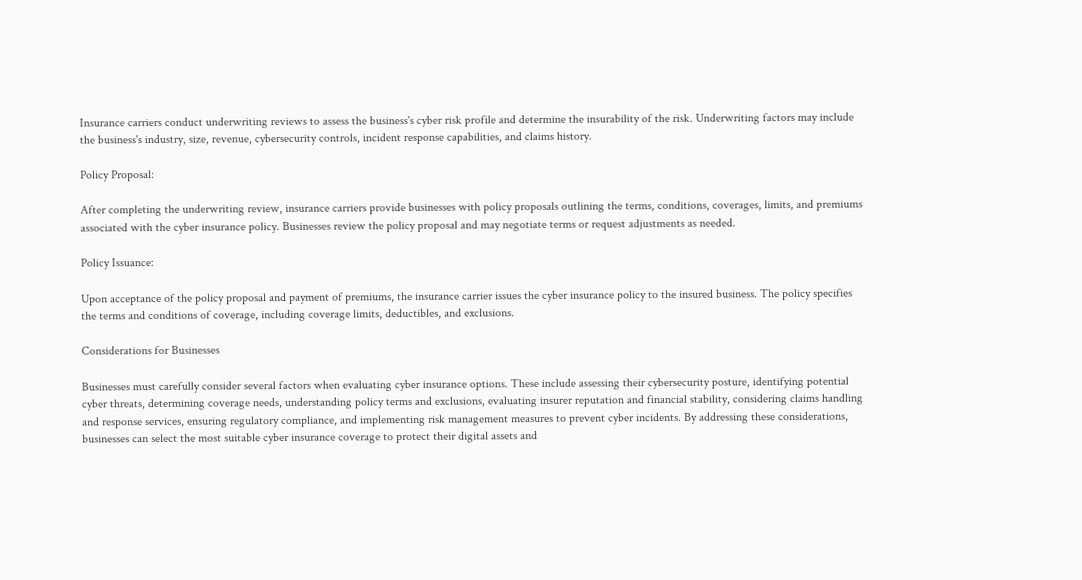Insurance carriers conduct underwriting reviews to assess the business's cyber risk profile and determine the insurability of the risk. Underwriting factors may include the business's industry, size, revenue, cybersecurity controls, incident response capabilities, and claims history.

Policy Proposal:

After completing the underwriting review, insurance carriers provide businesses with policy proposals outlining the terms, conditions, coverages, limits, and premiums associated with the cyber insurance policy. Businesses review the policy proposal and may negotiate terms or request adjustments as needed.

Policy Issuance:

Upon acceptance of the policy proposal and payment of premiums, the insurance carrier issues the cyber insurance policy to the insured business. The policy specifies the terms and conditions of coverage, including coverage limits, deductibles, and exclusions.

Considerations for Businesses

Businesses must carefully consider several factors when evaluating cyber insurance options. These include assessing their cybersecurity posture, identifying potential cyber threats, determining coverage needs, understanding policy terms and exclusions, evaluating insurer reputation and financial stability, considering claims handling and response services, ensuring regulatory compliance, and implementing risk management measures to prevent cyber incidents. By addressing these considerations, businesses can select the most suitable cyber insurance coverage to protect their digital assets and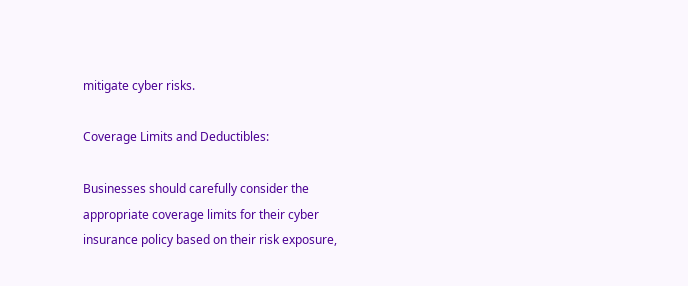mitigate cyber risks.

Coverage Limits and Deductibles:

Businesses should carefully consider the appropriate coverage limits for their cyber insurance policy based on their risk exposure,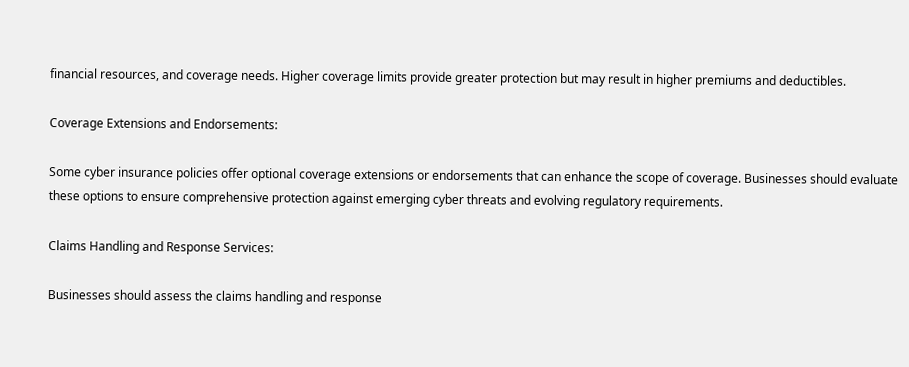financial resources, and coverage needs. Higher coverage limits provide greater protection but may result in higher premiums and deductibles.

Coverage Extensions and Endorsements:

Some cyber insurance policies offer optional coverage extensions or endorsements that can enhance the scope of coverage. Businesses should evaluate these options to ensure comprehensive protection against emerging cyber threats and evolving regulatory requirements.

Claims Handling and Response Services:

Businesses should assess the claims handling and response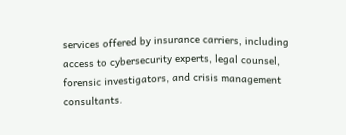services offered by insurance carriers, including access to cybersecurity experts, legal counsel, forensic investigators, and crisis management consultants.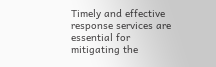Timely and effective response services are essential for mitigating the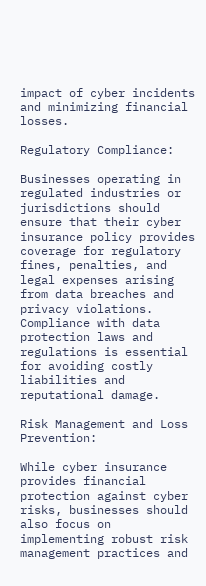impact of cyber incidents and minimizing financial losses.

Regulatory Compliance:

Businesses operating in regulated industries or jurisdictions should ensure that their cyber insurance policy provides coverage for regulatory fines, penalties, and legal expenses arising from data breaches and privacy violations. Compliance with data protection laws and regulations is essential for avoiding costly liabilities and reputational damage.

Risk Management and Loss Prevention:

While cyber insurance provides financial protection against cyber risks, businesses should also focus on implementing robust risk management practices and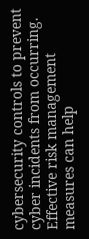cybersecurity controls to prevent cyber incidents from occurring. Effective risk management measures can help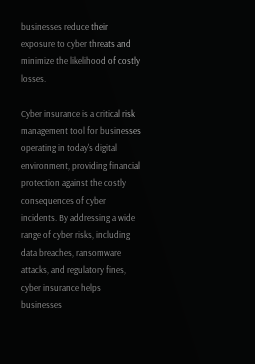businesses reduce their exposure to cyber threats and minimize the likelihood of costly losses.

Cyber insurance is a critical risk management tool for businesses operating in today's digital environment, providing financial protection against the costly consequences of cyber incidents. By addressing a wide range of cyber risks, including data breaches, ransomware attacks, and regulatory fines, cyber insurance helps businesses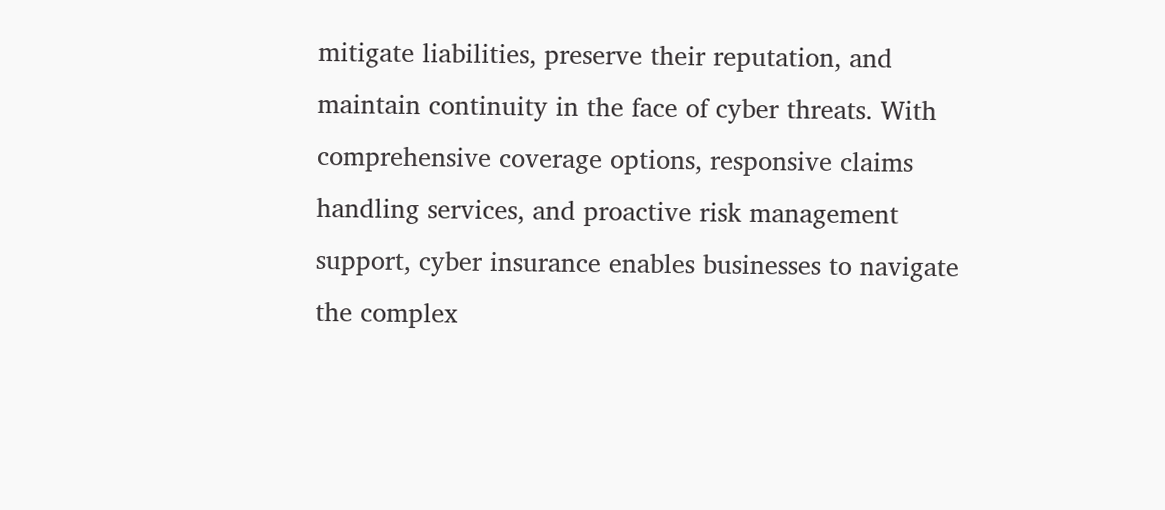mitigate liabilities, preserve their reputation, and maintain continuity in the face of cyber threats. With comprehensive coverage options, responsive claims handling services, and proactive risk management support, cyber insurance enables businesses to navigate the complex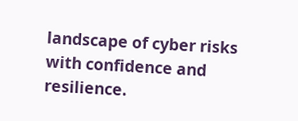landscape of cyber risks with confidence and resilience.